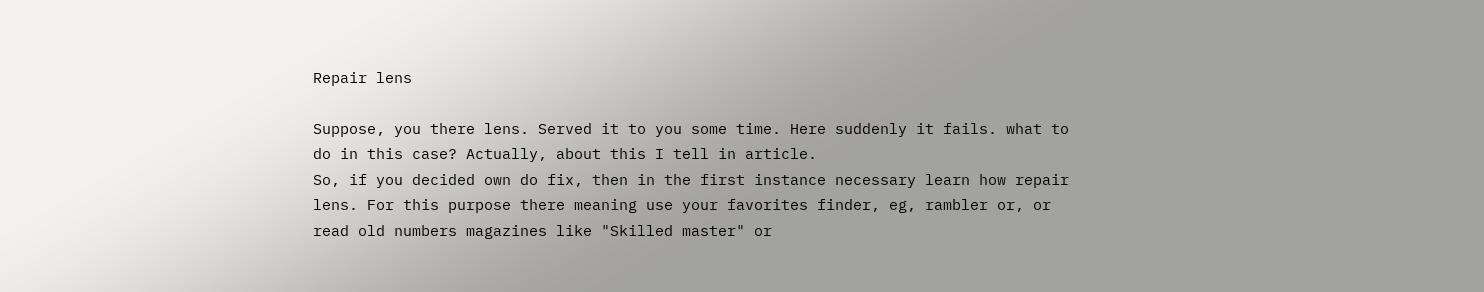Repair lens

Suppose, you there lens. Served it to you some time. Here suddenly it fails. what to do in this case? Actually, about this I tell in article.
So, if you decided own do fix, then in the first instance necessary learn how repair lens. For this purpose there meaning use your favorites finder, eg, rambler or, or read old numbers magazines like "Skilled master" or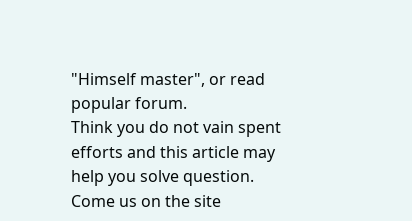"Himself master", or read popular forum.
Think you do not vain spent efforts and this article may help you solve question.
Come us on the site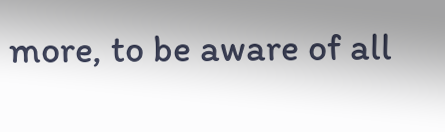more, to be aware of all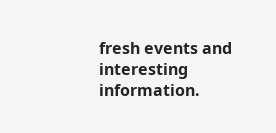fresh events and interesting information.